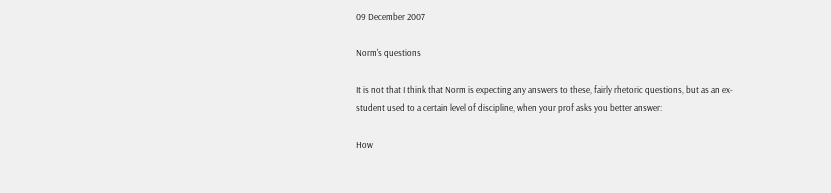09 December 2007

Norm's questions

It is not that I think that Norm is expecting any answers to these, fairly rhetoric questions, but as an ex-student used to a certain level of discipline, when your prof asks you better answer:

How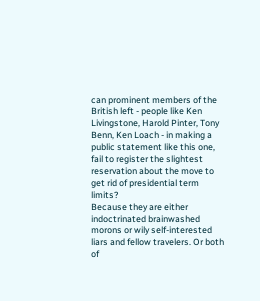can prominent members of the British left - people like Ken Livingstone, Harold Pinter, Tony Benn, Ken Loach - in making a public statement like this one, fail to register the slightest reservation about the move to get rid of presidential term limits?
Because they are either indoctrinated brainwashed morons or wily self-interested liars and fellow travelers. Or both of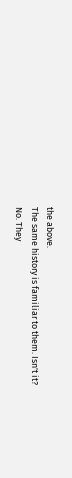the above.
The same history is familiar to them. Isn't it?
No. They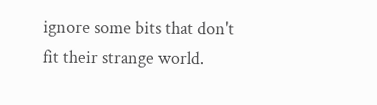ignore some bits that don't fit their strange world.